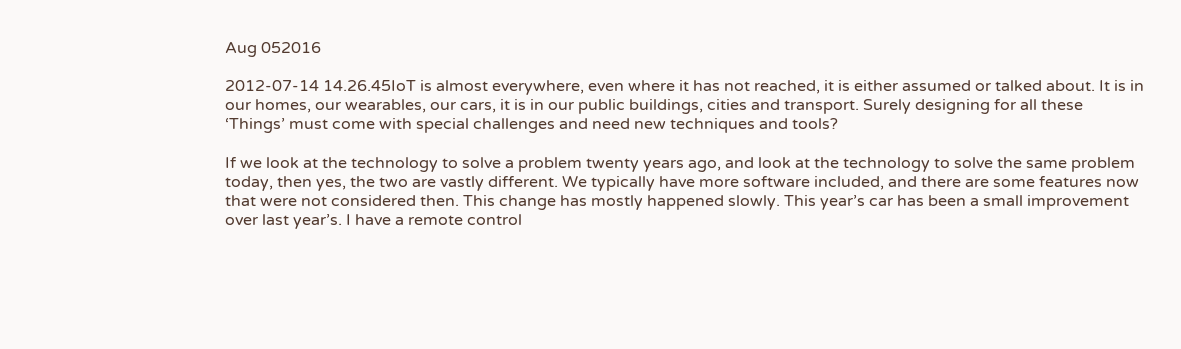Aug 052016

2012-07-14 14.26.45IoT is almost everywhere, even where it has not reached, it is either assumed or talked about. It is in our homes, our wearables, our cars, it is in our public buildings, cities and transport. Surely designing for all these ‘Things’ must come with special challenges and need new techniques and tools?

If we look at the technology to solve a problem twenty years ago, and look at the technology to solve the same problem today, then yes, the two are vastly different. We typically have more software included, and there are some features now that were not considered then. This change has mostly happened slowly. This year’s car has been a small improvement over last year’s. I have a remote control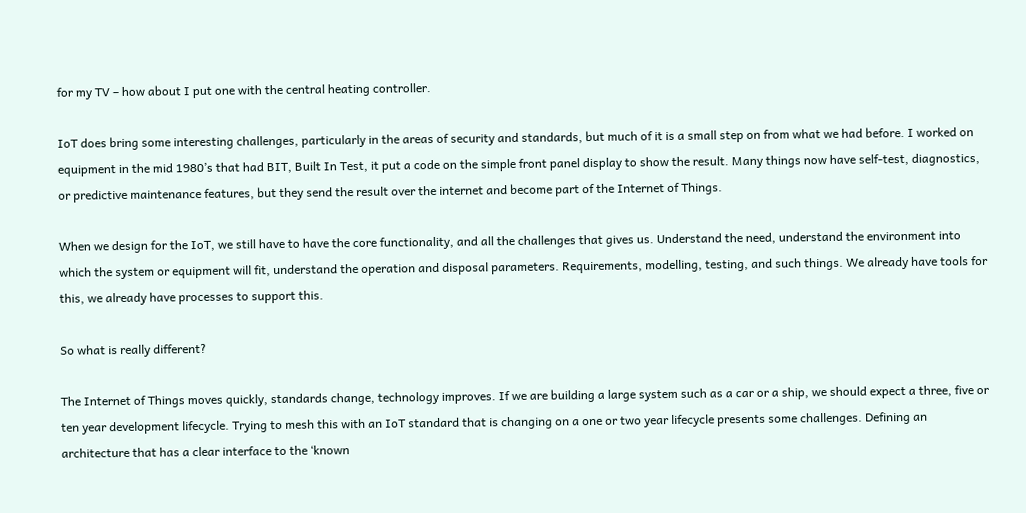for my TV – how about I put one with the central heating controller.

IoT does bring some interesting challenges, particularly in the areas of security and standards, but much of it is a small step on from what we had before. I worked on equipment in the mid 1980’s that had BIT, Built In Test, it put a code on the simple front panel display to show the result. Many things now have self-test, diagnostics, or predictive maintenance features, but they send the result over the internet and become part of the Internet of Things.

When we design for the IoT, we still have to have the core functionality, and all the challenges that gives us. Understand the need, understand the environment into which the system or equipment will fit, understand the operation and disposal parameters. Requirements, modelling, testing, and such things. We already have tools for this, we already have processes to support this.

So what is really different?

The Internet of Things moves quickly, standards change, technology improves. If we are building a large system such as a car or a ship, we should expect a three, five or ten year development lifecycle. Trying to mesh this with an IoT standard that is changing on a one or two year lifecycle presents some challenges. Defining an architecture that has a clear interface to the ‘known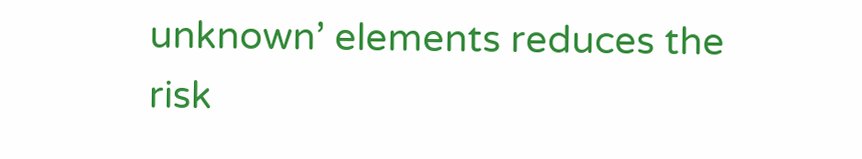unknown’ elements reduces the risk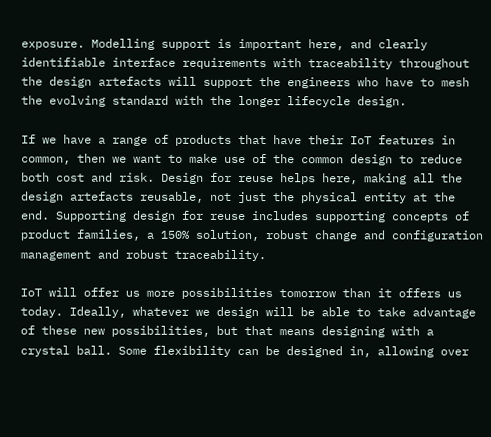exposure. Modelling support is important here, and clearly identifiable interface requirements with traceability throughout the design artefacts will support the engineers who have to mesh the evolving standard with the longer lifecycle design.

If we have a range of products that have their IoT features in common, then we want to make use of the common design to reduce both cost and risk. Design for reuse helps here, making all the design artefacts reusable, not just the physical entity at the end. Supporting design for reuse includes supporting concepts of product families, a 150% solution, robust change and configuration management and robust traceability.

IoT will offer us more possibilities tomorrow than it offers us today. Ideally, whatever we design will be able to take advantage of these new possibilities, but that means designing with a crystal ball. Some flexibility can be designed in, allowing over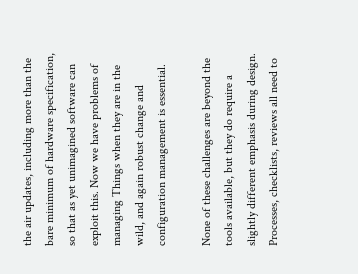the air updates, including more than the bare minimum of hardware specification, so that as yet unimagined software can exploit this. Now we have problems of managing Things when they are in the wild, and again robust change and configuration management is essential.

None of these challenges are beyond the tools available, but they do require a slightly different emphasis during design. Processes, checklists, reviews all need to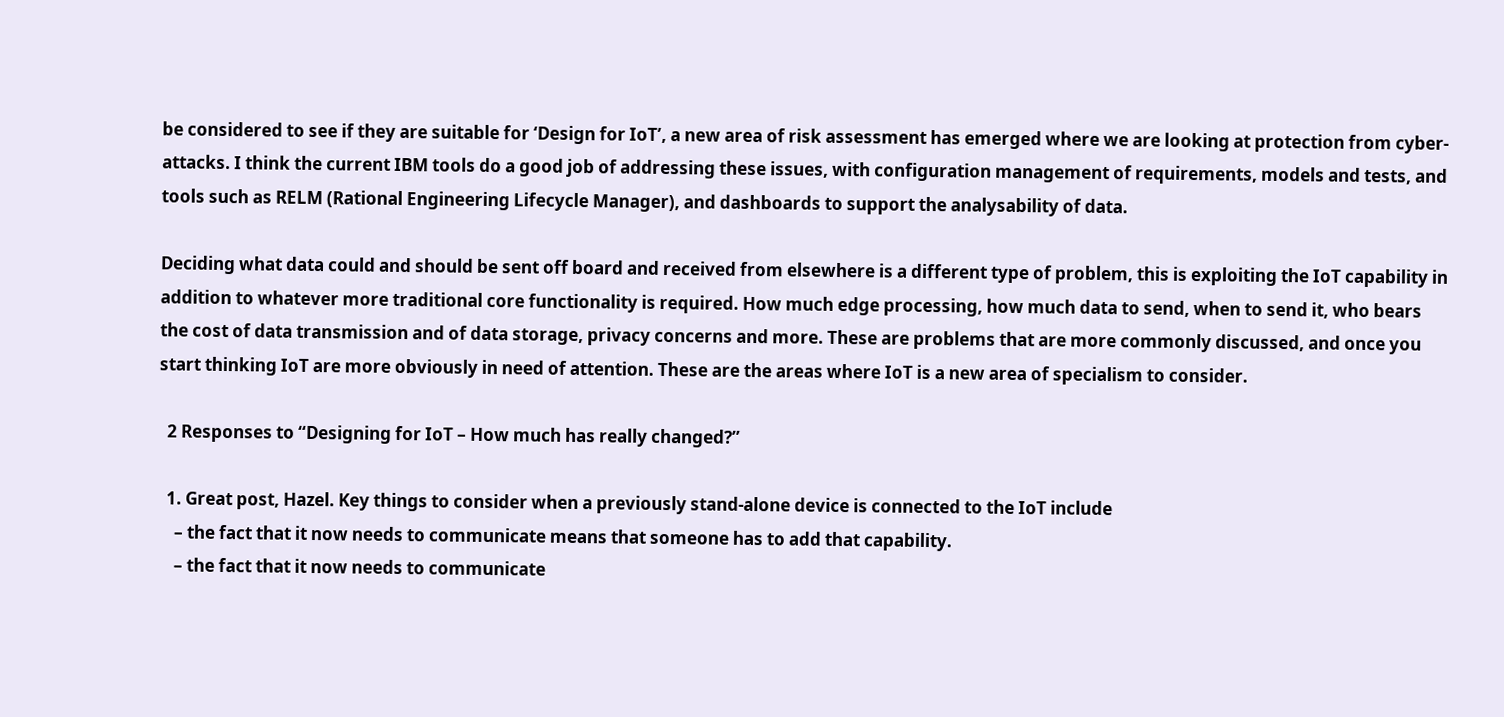be considered to see if they are suitable for ‘Design for IoT’, a new area of risk assessment has emerged where we are looking at protection from cyber-attacks. I think the current IBM tools do a good job of addressing these issues, with configuration management of requirements, models and tests, and tools such as RELM (Rational Engineering Lifecycle Manager), and dashboards to support the analysability of data.

Deciding what data could and should be sent off board and received from elsewhere is a different type of problem, this is exploiting the IoT capability in addition to whatever more traditional core functionality is required. How much edge processing, how much data to send, when to send it, who bears the cost of data transmission and of data storage, privacy concerns and more. These are problems that are more commonly discussed, and once you start thinking IoT are more obviously in need of attention. These are the areas where IoT is a new area of specialism to consider.

  2 Responses to “Designing for IoT – How much has really changed?”

  1. Great post, Hazel. Key things to consider when a previously stand-alone device is connected to the IoT include
    – the fact that it now needs to communicate means that someone has to add that capability.
    – the fact that it now needs to communicate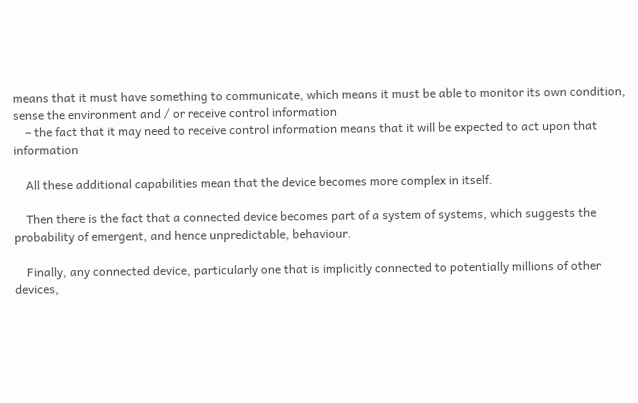means that it must have something to communicate, which means it must be able to monitor its own condition, sense the environment and / or receive control information
    – the fact that it may need to receive control information means that it will be expected to act upon that information

    All these additional capabilities mean that the device becomes more complex in itself.

    Then there is the fact that a connected device becomes part of a system of systems, which suggests the probability of emergent, and hence unpredictable, behaviour.

    Finally, any connected device, particularly one that is implicitly connected to potentially millions of other devices,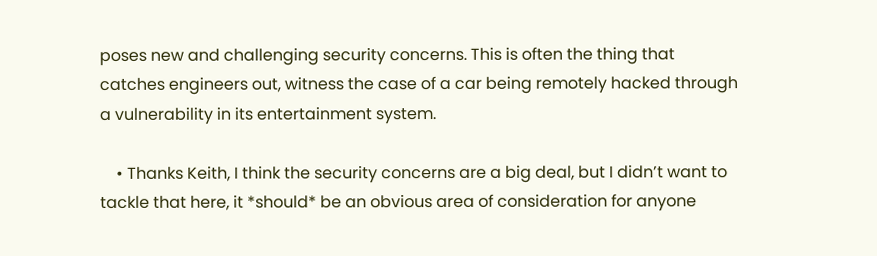poses new and challenging security concerns. This is often the thing that catches engineers out, witness the case of a car being remotely hacked through a vulnerability in its entertainment system.

    • Thanks Keith, I think the security concerns are a big deal, but I didn’t want to tackle that here, it *should* be an obvious area of consideration for anyone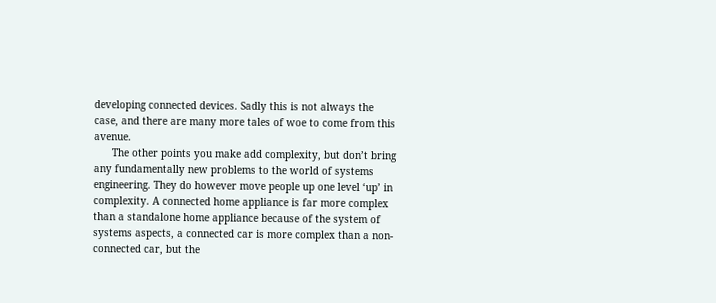developing connected devices. Sadly this is not always the case, and there are many more tales of woe to come from this avenue.
      The other points you make add complexity, but don’t bring any fundamentally new problems to the world of systems engineering. They do however move people up one level ‘up’ in complexity. A connected home appliance is far more complex than a standalone home appliance because of the system of systems aspects, a connected car is more complex than a non-connected car, but the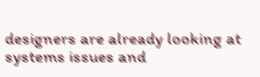designers are already looking at systems issues and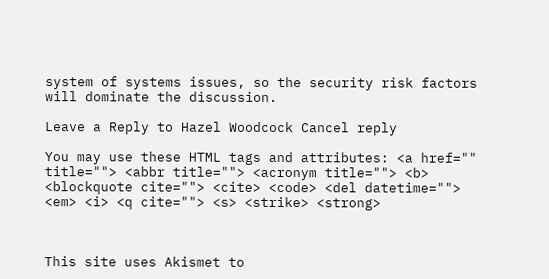system of systems issues, so the security risk factors will dominate the discussion.

Leave a Reply to Hazel Woodcock Cancel reply

You may use these HTML tags and attributes: <a href="" title=""> <abbr title=""> <acronym title=""> <b> <blockquote cite=""> <cite> <code> <del datetime=""> <em> <i> <q cite=""> <s> <strike> <strong>



This site uses Akismet to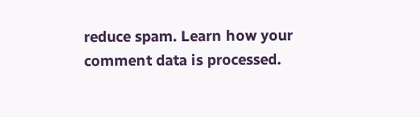reduce spam. Learn how your comment data is processed.